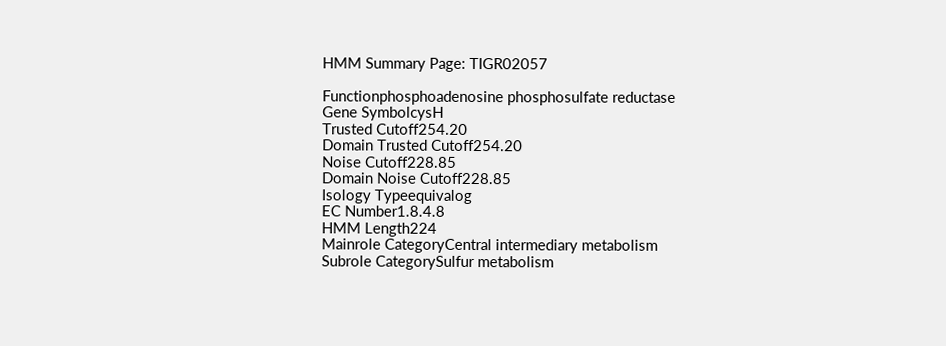HMM Summary Page: TIGR02057

Functionphosphoadenosine phosphosulfate reductase
Gene SymbolcysH
Trusted Cutoff254.20
Domain Trusted Cutoff254.20
Noise Cutoff228.85
Domain Noise Cutoff228.85
Isology Typeequivalog
EC Number1.8.4.8
HMM Length224
Mainrole CategoryCentral intermediary metabolism
Subrole CategorySulfur metabolism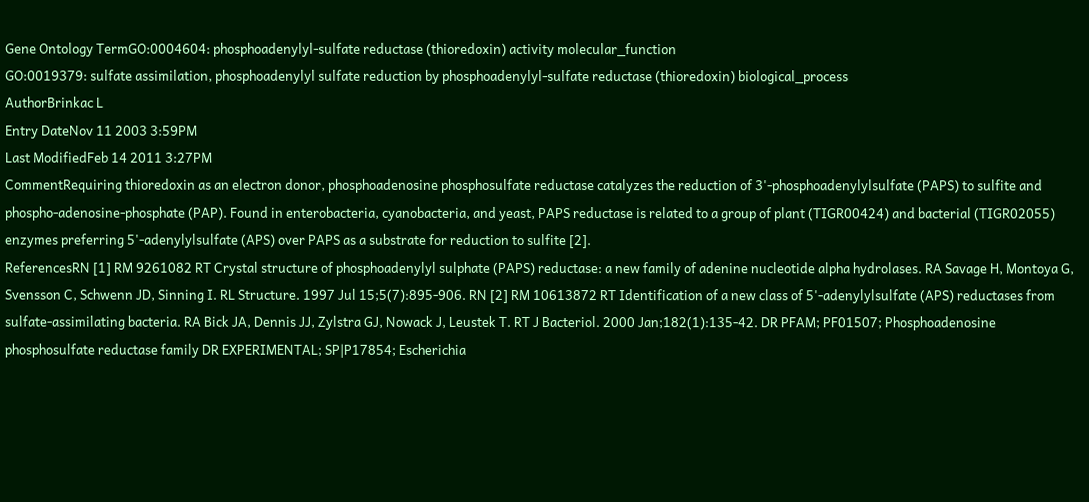Gene Ontology TermGO:0004604: phosphoadenylyl-sulfate reductase (thioredoxin) activity molecular_function
GO:0019379: sulfate assimilation, phosphoadenylyl sulfate reduction by phosphoadenylyl-sulfate reductase (thioredoxin) biological_process
AuthorBrinkac L
Entry DateNov 11 2003 3:59PM
Last ModifiedFeb 14 2011 3:27PM
CommentRequiring thioredoxin as an electron donor, phosphoadenosine phosphosulfate reductase catalyzes the reduction of 3'-phosphoadenylylsulfate (PAPS) to sulfite and phospho-adenosine-phosphate (PAP). Found in enterobacteria, cyanobacteria, and yeast, PAPS reductase is related to a group of plant (TIGR00424) and bacterial (TIGR02055) enzymes preferring 5'-adenylylsulfate (APS) over PAPS as a substrate for reduction to sulfite [2].
ReferencesRN [1] RM 9261082 RT Crystal structure of phosphoadenylyl sulphate (PAPS) reductase: a new family of adenine nucleotide alpha hydrolases. RA Savage H, Montoya G, Svensson C, Schwenn JD, Sinning I. RL Structure. 1997 Jul 15;5(7):895-906. RN [2] RM 10613872 RT Identification of a new class of 5'-adenylylsulfate (APS) reductases from sulfate-assimilating bacteria. RA Bick JA, Dennis JJ, Zylstra GJ, Nowack J, Leustek T. RT J Bacteriol. 2000 Jan;182(1):135-42. DR PFAM; PF01507; Phosphoadenosine phosphosulfate reductase family DR EXPERIMENTAL; SP|P17854; Escherichia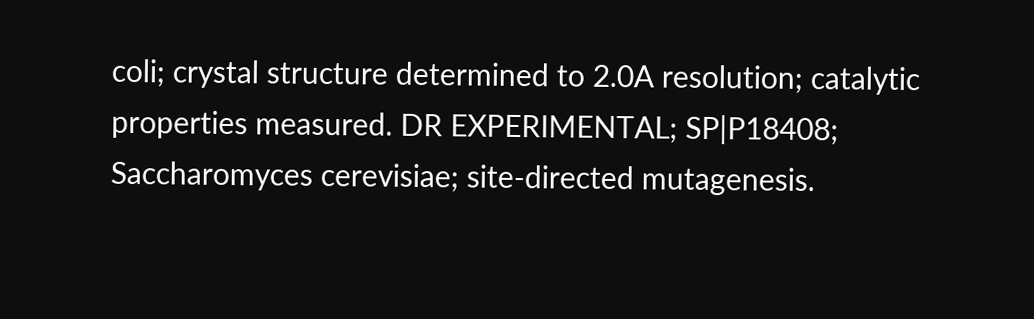coli; crystal structure determined to 2.0A resolution; catalytic properties measured. DR EXPERIMENTAL; SP|P18408; Saccharomyces cerevisiae; site-directed mutagenesis.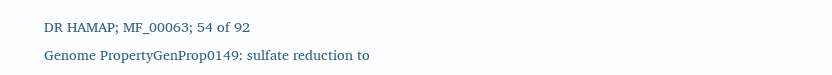DR HAMAP; MF_00063; 54 of 92
Genome PropertyGenProp0149: sulfate reduction to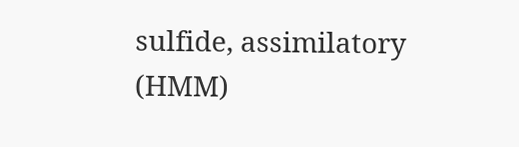sulfide, assimilatory (HMM)